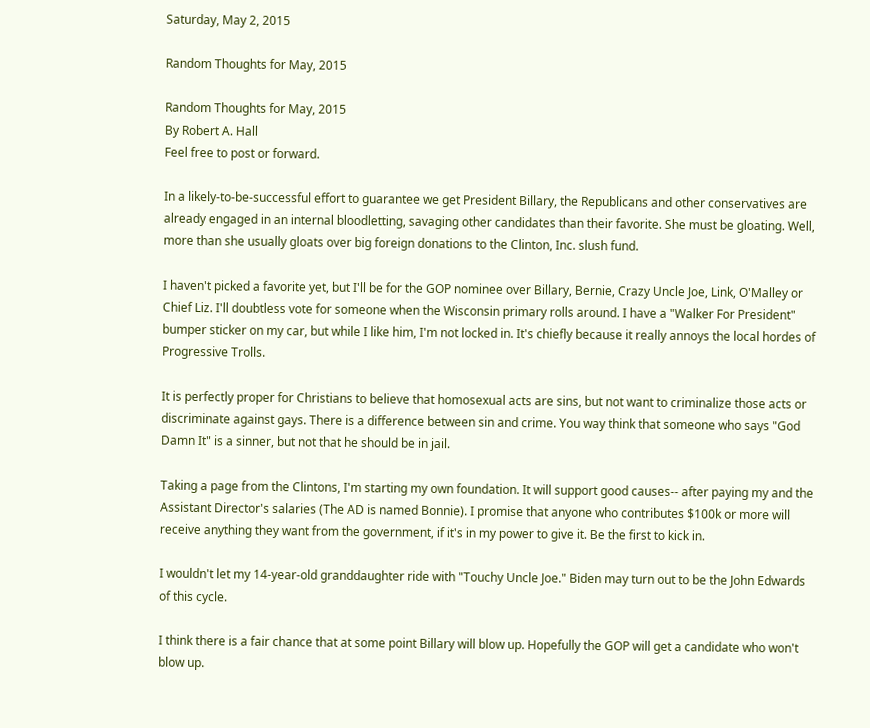Saturday, May 2, 2015

Random Thoughts for May, 2015

Random Thoughts for May, 2015
By Robert A. Hall
Feel free to post or forward.

In a likely-to-be-successful effort to guarantee we get President Billary, the Republicans and other conservatives are already engaged in an internal bloodletting, savaging other candidates than their favorite. She must be gloating. Well, more than she usually gloats over big foreign donations to the Clinton, Inc. slush fund.

I haven't picked a favorite yet, but I'll be for the GOP nominee over Billary, Bernie, Crazy Uncle Joe, Link, O'Malley or Chief Liz. I'll doubtless vote for someone when the Wisconsin primary rolls around. I have a "Walker For President" bumper sticker on my car, but while I like him, I'm not locked in. It's chiefly because it really annoys the local hordes of Progressive Trolls.

It is perfectly proper for Christians to believe that homosexual acts are sins, but not want to criminalize those acts or discriminate against gays. There is a difference between sin and crime. You way think that someone who says "God Damn It" is a sinner, but not that he should be in jail.

Taking a page from the Clintons, I'm starting my own foundation. It will support good causes-- after paying my and the Assistant Director's salaries (The AD is named Bonnie). I promise that anyone who contributes $100k or more will receive anything they want from the government, if it's in my power to give it. Be the first to kick in.

I wouldn't let my 14-year-old granddaughter ride with "Touchy Uncle Joe." Biden may turn out to be the John Edwards of this cycle.

I think there is a fair chance that at some point Billary will blow up. Hopefully the GOP will get a candidate who won't blow up.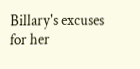Billary's excuses for her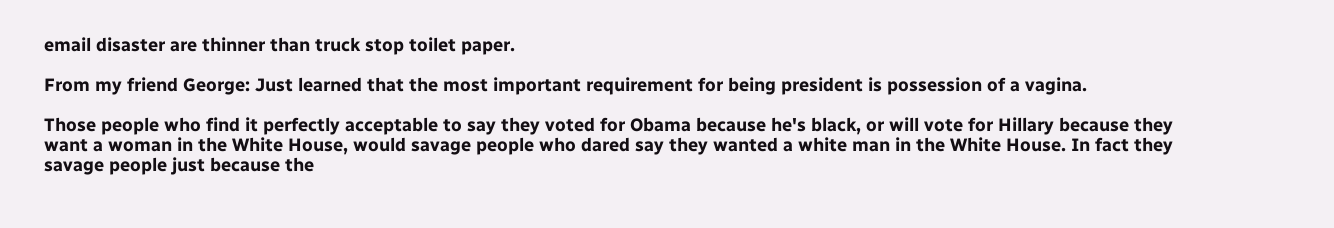email disaster are thinner than truck stop toilet paper.

From my friend George: Just learned that the most important requirement for being president is possession of a vagina.

Those people who find it perfectly acceptable to say they voted for Obama because he's black, or will vote for Hillary because they want a woman in the White House, would savage people who dared say they wanted a white man in the White House. In fact they savage people just because the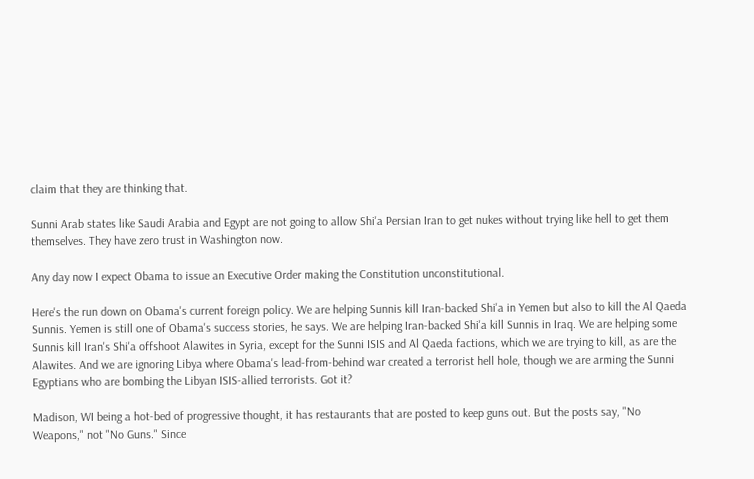claim that they are thinking that.

Sunni Arab states like Saudi Arabia and Egypt are not going to allow Shi'a Persian Iran to get nukes without trying like hell to get them themselves. They have zero trust in Washington now.

Any day now I expect Obama to issue an Executive Order making the Constitution unconstitutional.

Here's the run down on Obama's current foreign policy. We are helping Sunnis kill Iran-backed Shi'a in Yemen but also to kill the Al Qaeda Sunnis. Yemen is still one of Obama's success stories, he says. We are helping Iran-backed Shi'a kill Sunnis in Iraq. We are helping some Sunnis kill Iran's Shi'a offshoot Alawites in Syria, except for the Sunni ISIS and Al Qaeda factions, which we are trying to kill, as are the Alawites. And we are ignoring Libya where Obama's lead-from-behind war created a terrorist hell hole, though we are arming the Sunni Egyptians who are bombing the Libyan ISIS-allied terrorists. Got it?

Madison, WI being a hot-bed of progressive thought, it has restaurants that are posted to keep guns out. But the posts say, "No Weapons," not "No Guns." Since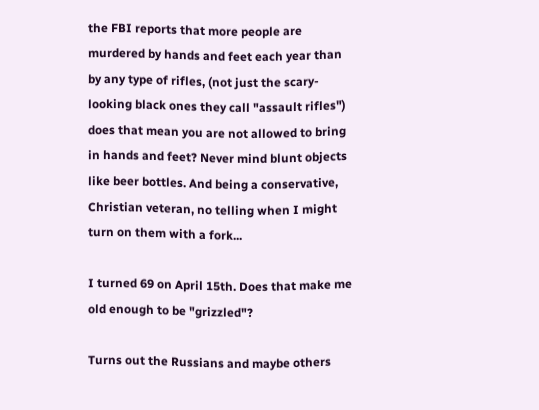the FBI reports that more people are murdered by hands and feet each year than by any type of rifles, (not just the scary-looking black ones they call "assault rifles") does that mean you are not allowed to bring in hands and feet? Never mind blunt objects like beer bottles. And being a conservative, Christian veteran, no telling when I might turn on them with a fork...

I turned 69 on April 15th. Does that make me old enough to be "grizzled"?

Turns out the Russians and maybe others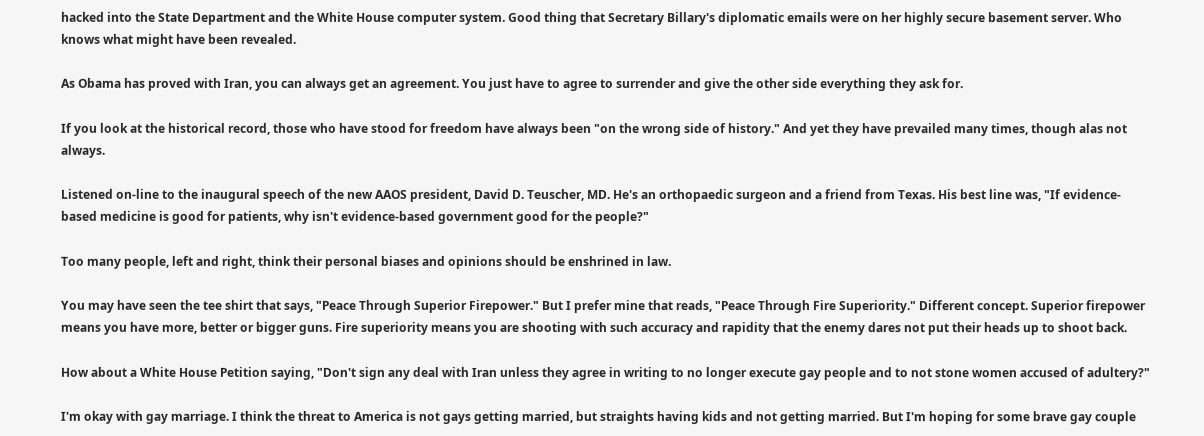hacked into the State Department and the White House computer system. Good thing that Secretary Billary's diplomatic emails were on her highly secure basement server. Who knows what might have been revealed.

As Obama has proved with Iran, you can always get an agreement. You just have to agree to surrender and give the other side everything they ask for.

If you look at the historical record, those who have stood for freedom have always been "on the wrong side of history." And yet they have prevailed many times, though alas not always.

Listened on-line to the inaugural speech of the new AAOS president, David D. Teuscher, MD. He's an orthopaedic surgeon and a friend from Texas. His best line was, "If evidence-based medicine is good for patients, why isn't evidence-based government good for the people?"

Too many people, left and right, think their personal biases and opinions should be enshrined in law.

You may have seen the tee shirt that says, "Peace Through Superior Firepower." But I prefer mine that reads, "Peace Through Fire Superiority." Different concept. Superior firepower means you have more, better or bigger guns. Fire superiority means you are shooting with such accuracy and rapidity that the enemy dares not put their heads up to shoot back.

How about a White House Petition saying, "Don't sign any deal with Iran unless they agree in writing to no longer execute gay people and to not stone women accused of adultery?"

I'm okay with gay marriage. I think the threat to America is not gays getting married, but straights having kids and not getting married. But I'm hoping for some brave gay couple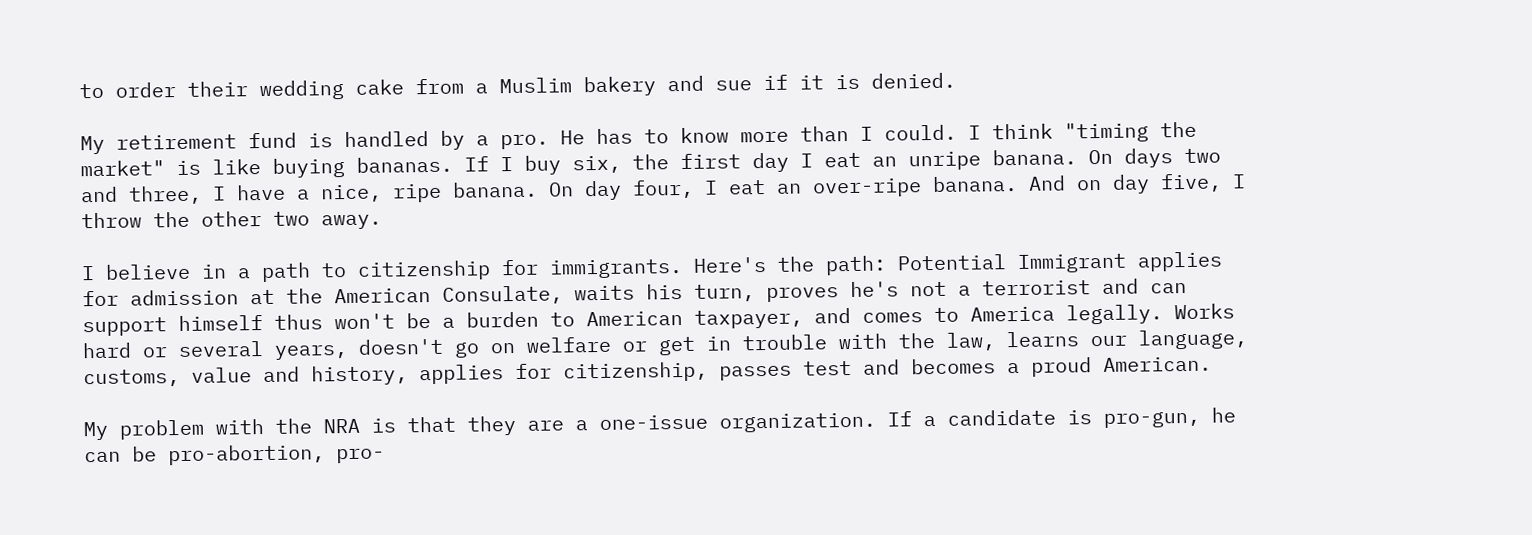to order their wedding cake from a Muslim bakery and sue if it is denied.

My retirement fund is handled by a pro. He has to know more than I could. I think "timing the market" is like buying bananas. If I buy six, the first day I eat an unripe banana. On days two and three, I have a nice, ripe banana. On day four, I eat an over-ripe banana. And on day five, I throw the other two away.

I believe in a path to citizenship for immigrants. Here's the path: Potential Immigrant applies for admission at the American Consulate, waits his turn, proves he's not a terrorist and can support himself thus won't be a burden to American taxpayer, and comes to America legally. Works hard or several years, doesn't go on welfare or get in trouble with the law, learns our language, customs, value and history, applies for citizenship, passes test and becomes a proud American.

My problem with the NRA is that they are a one-issue organization. If a candidate is pro-gun, he can be pro-abortion, pro-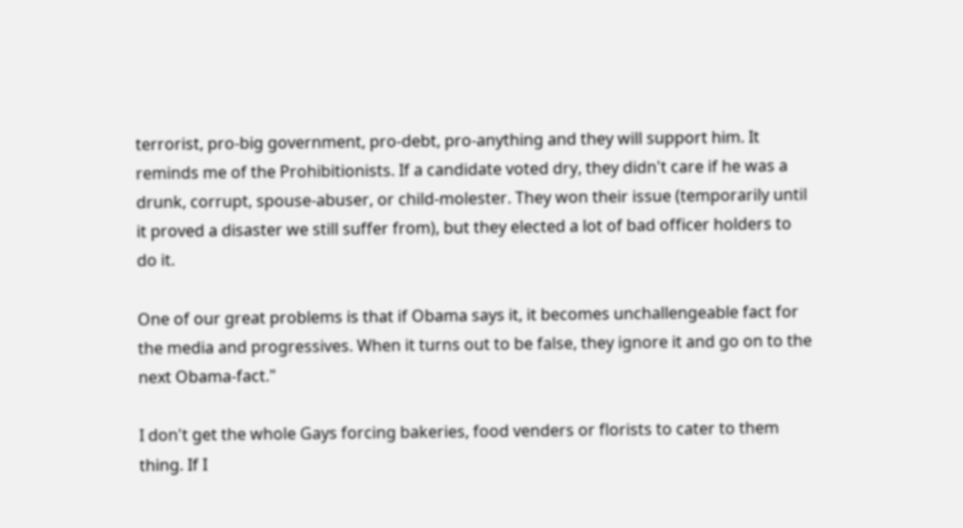terrorist, pro-big government, pro-debt, pro-anything and they will support him. It reminds me of the Prohibitionists. If a candidate voted dry, they didn't care if he was a drunk, corrupt, spouse-abuser, or child-molester. They won their issue (temporarily until it proved a disaster we still suffer from), but they elected a lot of bad officer holders to do it.

One of our great problems is that if Obama says it, it becomes unchallengeable fact for the media and progressives. When it turns out to be false, they ignore it and go on to the next Obama-fact."

I don't get the whole Gays forcing bakeries, food venders or florists to cater to them thing. If I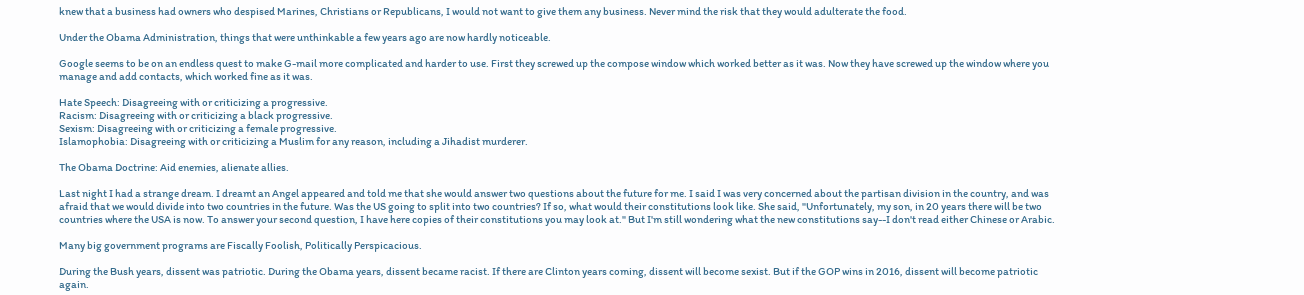knew that a business had owners who despised Marines, Christians or Republicans, I would not want to give them any business. Never mind the risk that they would adulterate the food.

Under the Obama Administration, things that were unthinkable a few years ago are now hardly noticeable.

Google seems to be on an endless quest to make G-mail more complicated and harder to use. First they screwed up the compose window which worked better as it was. Now they have screwed up the window where you manage and add contacts, which worked fine as it was.

Hate Speech: Disagreeing with or criticizing a progressive.
Racism: Disagreeing with or criticizing a black progressive.
Sexism: Disagreeing with or criticizing a female progressive.
Islamophobia: Disagreeing with or criticizing a Muslim for any reason, including a Jihadist murderer.

The Obama Doctrine: Aid enemies, alienate allies.

Last night I had a strange dream. I dreamt an Angel appeared and told me that she would answer two questions about the future for me. I said I was very concerned about the partisan division in the country, and was afraid that we would divide into two countries in the future. Was the US going to split into two countries? If so, what would their constitutions look like. She said, "Unfortunately, my son, in 20 years there will be two countries where the USA is now. To answer your second question, I have here copies of their constitutions you may look at." But I'm still wondering what the new constitutions say--I don't read either Chinese or Arabic.

Many big government programs are Fiscally Foolish, Politically Perspicacious.

During the Bush years, dissent was patriotic. During the Obama years, dissent became racist. If there are Clinton years coming, dissent will become sexist. But if the GOP wins in 2016, dissent will become patriotic again.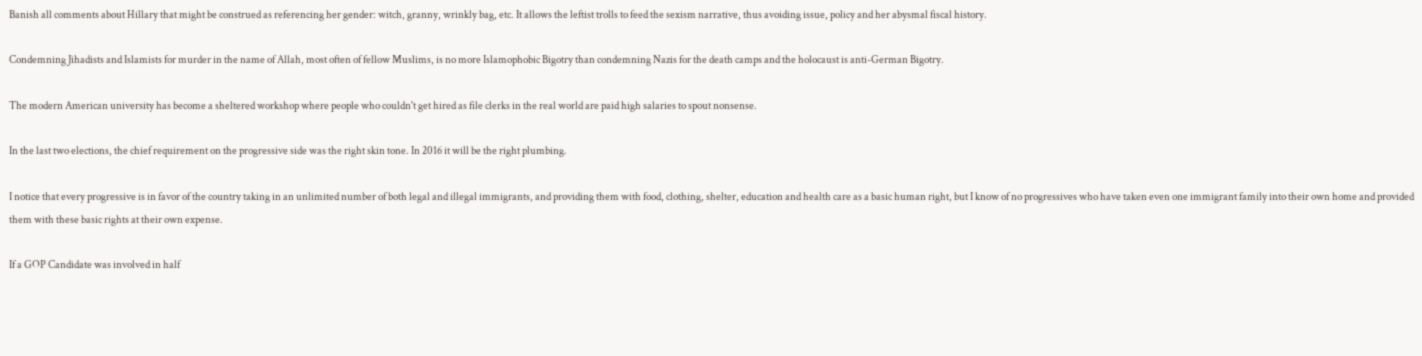Banish all comments about Hillary that might be construed as referencing her gender: witch, granny, wrinkly bag, etc. It allows the leftist trolls to feed the sexism narrative, thus avoiding issue, policy and her abysmal fiscal history.

Condemning Jihadists and Islamists for murder in the name of Allah, most often of fellow Muslims, is no more Islamophobic Bigotry than condemning Nazis for the death camps and the holocaust is anti-German Bigotry.

The modern American university has become a sheltered workshop where people who couldn't get hired as file clerks in the real world are paid high salaries to spout nonsense.

In the last two elections, the chief requirement on the progressive side was the right skin tone. In 2016 it will be the right plumbing.

I notice that every progressive is in favor of the country taking in an unlimited number of both legal and illegal immigrants, and providing them with food, clothing, shelter, education and health care as a basic human right, but I know of no progressives who have taken even one immigrant family into their own home and provided them with these basic rights at their own expense.

If a GOP Candidate was involved in half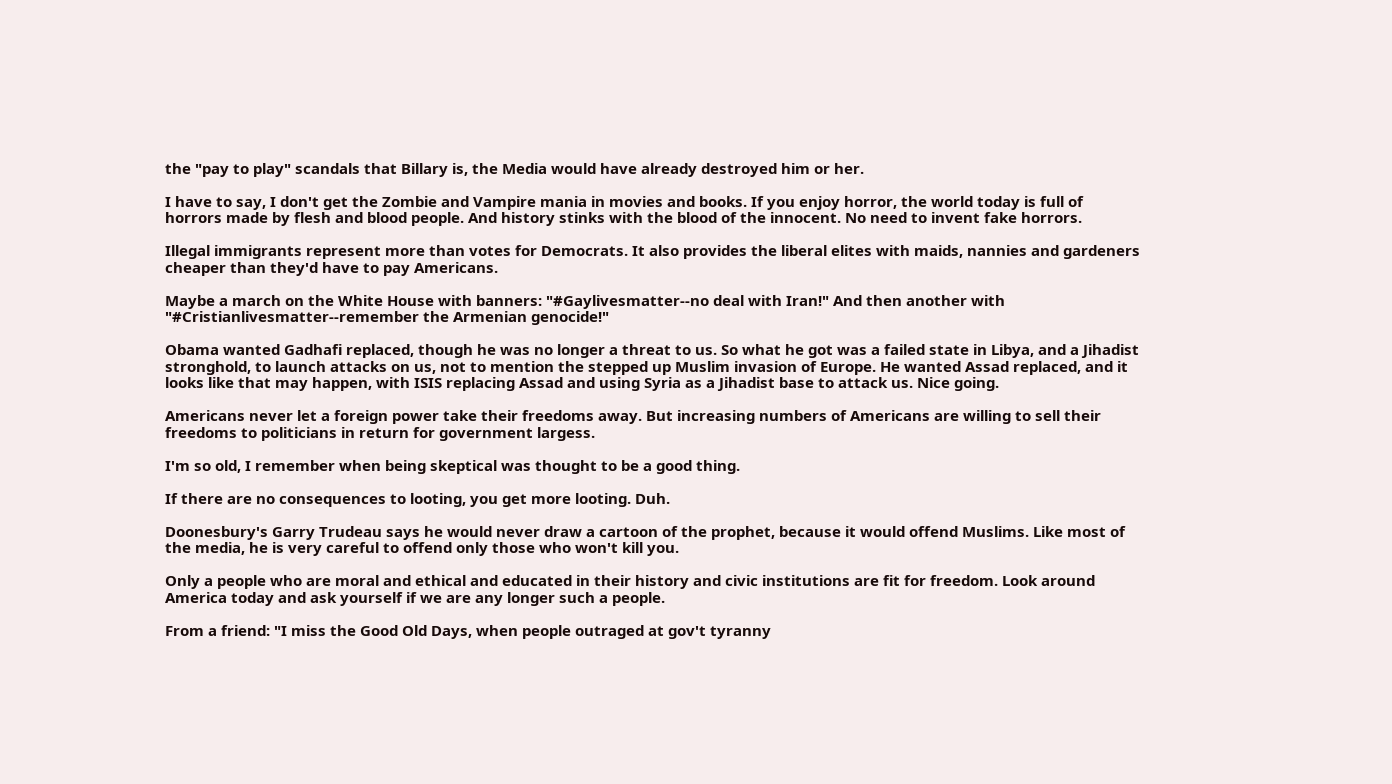the "pay to play" scandals that Billary is, the Media would have already destroyed him or her.

I have to say, I don't get the Zombie and Vampire mania in movies and books. If you enjoy horror, the world today is full of horrors made by flesh and blood people. And history stinks with the blood of the innocent. No need to invent fake horrors.

Illegal immigrants represent more than votes for Democrats. It also provides the liberal elites with maids, nannies and gardeners cheaper than they'd have to pay Americans.

Maybe a march on the White House with banners: "#Gaylivesmatter--no deal with Iran!" And then another with "#Cristianlivesmatter--remember the Armenian genocide!"

Obama wanted Gadhafi replaced, though he was no longer a threat to us. So what he got was a failed state in Libya, and a Jihadist stronghold, to launch attacks on us, not to mention the stepped up Muslim invasion of Europe. He wanted Assad replaced, and it looks like that may happen, with ISIS replacing Assad and using Syria as a Jihadist base to attack us. Nice going.

Americans never let a foreign power take their freedoms away. But increasing numbers of Americans are willing to sell their freedoms to politicians in return for government largess.

I'm so old, I remember when being skeptical was thought to be a good thing.

If there are no consequences to looting, you get more looting. Duh.

Doonesbury's Garry Trudeau says he would never draw a cartoon of the prophet, because it would offend Muslims. Like most of the media, he is very careful to offend only those who won't kill you.

Only a people who are moral and ethical and educated in their history and civic institutions are fit for freedom. Look around America today and ask yourself if we are any longer such a people.

From a friend: "I miss the Good Old Days, when people outraged at gov't tyranny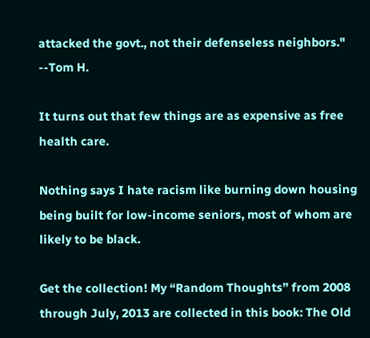attacked the govt., not their defenseless neighbors." --Tom H.

It turns out that few things are as expensive as free health care.

Nothing says I hate racism like burning down housing being built for low-income seniors, most of whom are likely to be black.

Get the collection! My “Random Thoughts” from 2008 through July, 2013 are collected in this book: The Old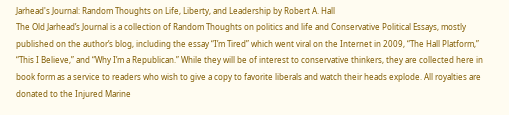Jarhead's Journal: Random Thoughts on Life, Liberty, and Leadership by Robert A. Hall
The Old Jarhead’s Journal is a collection of Random Thoughts on politics and life and Conservative Political Essays, mostly published on the author’s blog, including the essay “I’m Tired” which went viral on the Internet in 2009, “The Hall Platform,” “This I Believe,” and “Why I’m a Republican.” While they will be of interest to conservative thinkers, they are collected here in book form as a service to readers who wish to give a copy to favorite liberals and watch their heads explode. All royalties are donated to the Injured Marine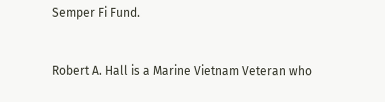Semper Fi Fund.


Robert A. Hall is a Marine Vietnam Veteran who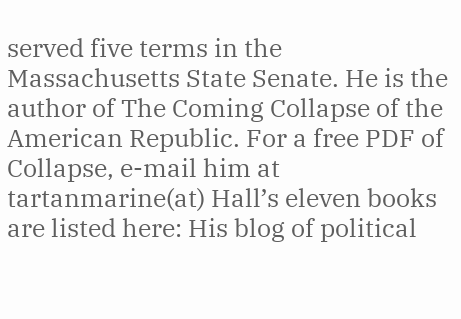served five terms in the Massachusetts State Senate. He is the author of The Coming Collapse of the American Republic. For a free PDF of Collapse, e-mail him at tartanmarine(at) Hall’s eleven books are listed here: His blog of political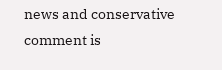news and conservative comment is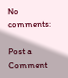No comments:

Post a Comment